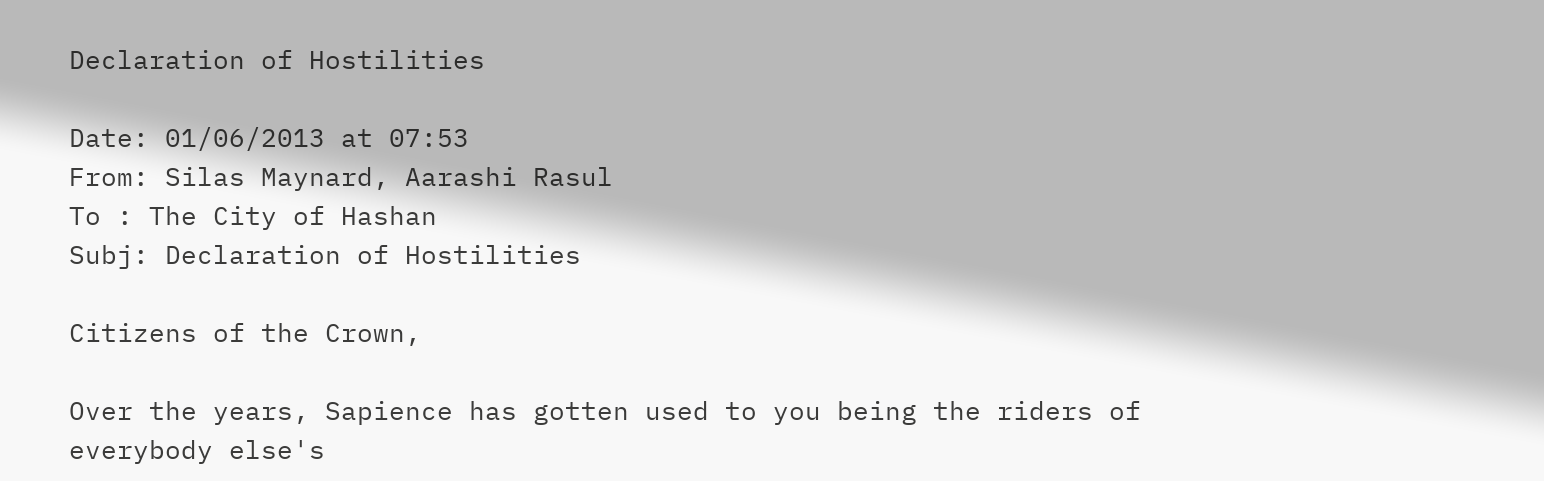Declaration of Hostilities

Date: 01/06/2013 at 07:53
From: Silas Maynard, Aarashi Rasul
To : The City of Hashan
Subj: Declaration of Hostilities

Citizens of the Crown,

Over the years, Sapience has gotten used to you being the riders of
everybody else's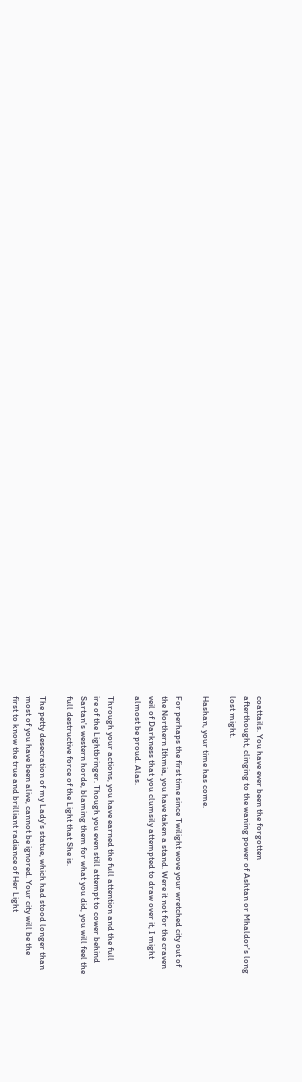coattails. You have ever been the forgotten
afterthought, clinging to the waning power of Ashtan or Mhaldor's long
lost might.

Hashan, your time has come.

For perhaps the first time since Twilight wove your wretched city out of
the Northern Ithmia, you have taken a stand. Were it not for the craven
veil of Darkness that you clumsily attempted to draw over it, I might
almost be proud. Alas.

Through your actions, you have earned the full attention and the full
ire of the Lightbringer. Though you even still attempt to cower behind
Sartan's western horde, blaming them for what you did, you will feel the
full destructive force of the Light that She is.

The petty desecration of my Lady's statue, which had stood longer than
most of you have been alive, cannot be ignored. Your city will be the
first to know the true and brilliant radiance of Her Light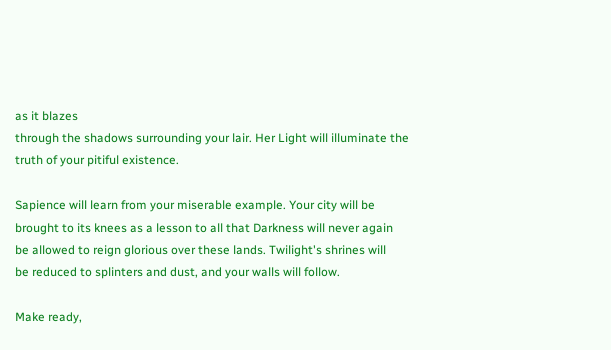as it blazes
through the shadows surrounding your lair. Her Light will illuminate the
truth of your pitiful existence.

Sapience will learn from your miserable example. Your city will be
brought to its knees as a lesson to all that Darkness will never again
be allowed to reign glorious over these lands. Twilight's shrines will
be reduced to splinters and dust, and your walls will follow.

Make ready,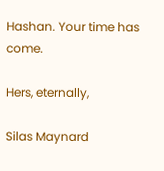Hashan. Your time has come.

Hers, eternally,

Silas Maynard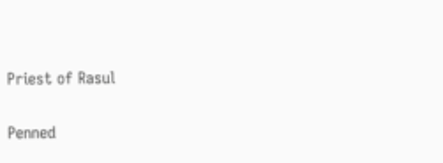Priest of Rasul

Penned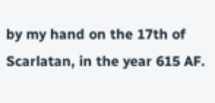by my hand on the 17th of Scarlatan, in the year 615 AF.